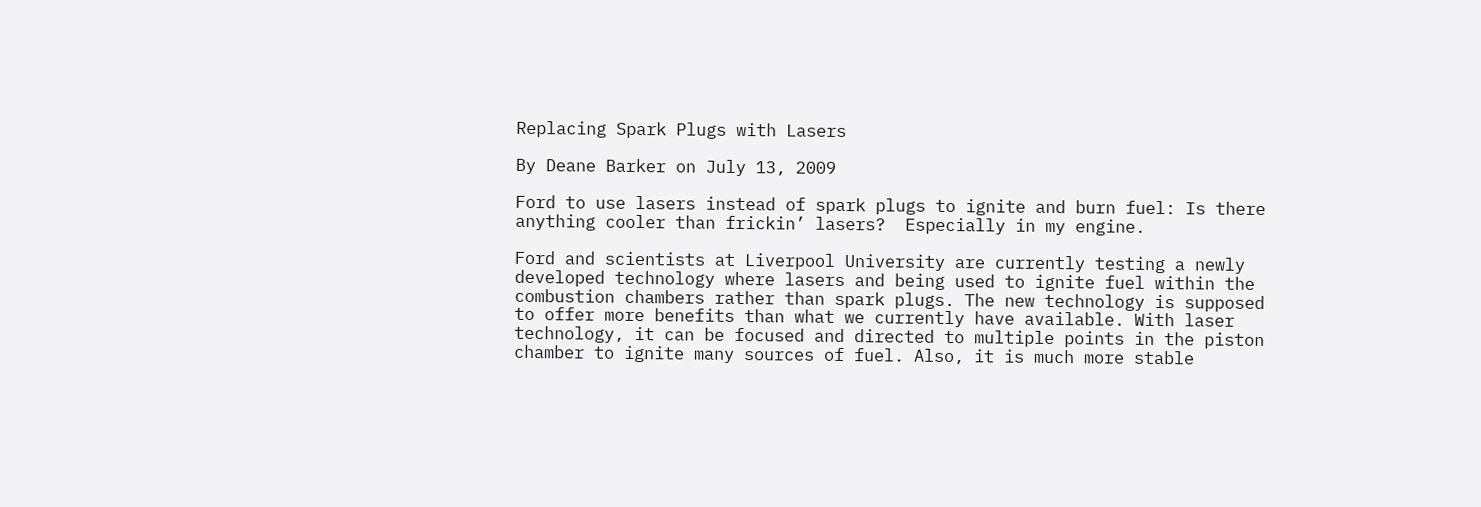Replacing Spark Plugs with Lasers

By Deane Barker on July 13, 2009

Ford to use lasers instead of spark plugs to ignite and burn fuel: Is there anything cooler than frickin’ lasers?  Especially in my engine.

Ford and scientists at Liverpool University are currently testing a newly developed technology where lasers and being used to ignite fuel within the combustion chambers rather than spark plugs. The new technology is supposed to offer more benefits than what we currently have available. With laser technology, it can be focused and directed to multiple points in the piston chamber to ignite many sources of fuel. Also, it is much more stable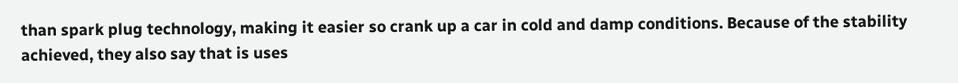than spark plug technology, making it easier so crank up a car in cold and damp conditions. Because of the stability achieved, they also say that is uses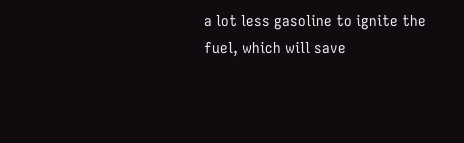a lot less gasoline to ignite the fuel, which will save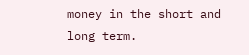money in the short and long term.